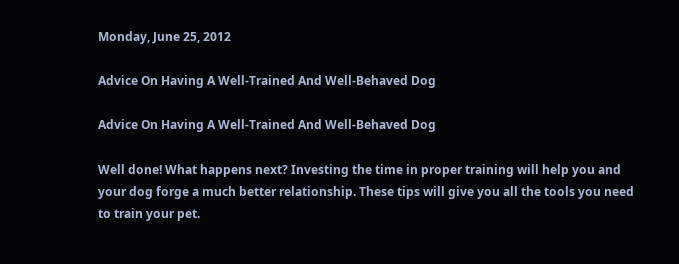Monday, June 25, 2012

Advice On Having A Well-Trained And Well-Behaved Dog

Advice On Having A Well-Trained And Well-Behaved Dog

Well done! What happens next? Investing the time in proper training will help you and your dog forge a much better relationship. These tips will give you all the tools you need to train your pet.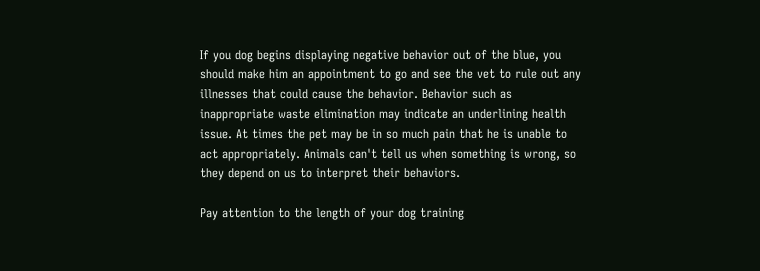If you dog begins displaying negative behavior out of the blue, you should make him an appointment to go and see the vet to rule out any illnesses that could cause the behavior. Behavior such as inappropriate waste elimination may indicate an underlining health issue. At times the pet may be in so much pain that he is unable to act appropriately. Animals can't tell us when something is wrong, so they depend on us to interpret their behaviors.

Pay attention to the length of your dog training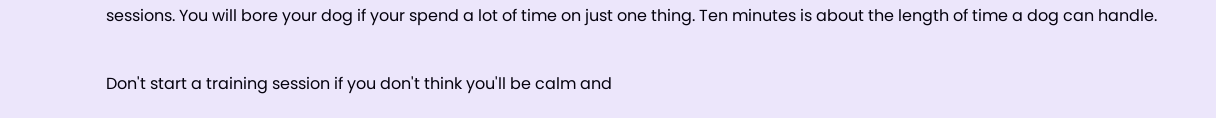sessions. You will bore your dog if your spend a lot of time on just one thing. Ten minutes is about the length of time a dog can handle.

Don't start a training session if you don't think you'll be calm and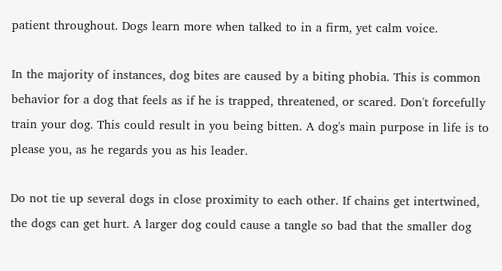patient throughout. Dogs learn more when talked to in a firm, yet calm voice.

In the majority of instances, dog bites are caused by a biting phobia. This is common behavior for a dog that feels as if he is trapped, threatened, or scared. Don't forcefully train your dog. This could result in you being bitten. A dog's main purpose in life is to please you, as he regards you as his leader.

Do not tie up several dogs in close proximity to each other. If chains get intertwined, the dogs can get hurt. A larger dog could cause a tangle so bad that the smaller dog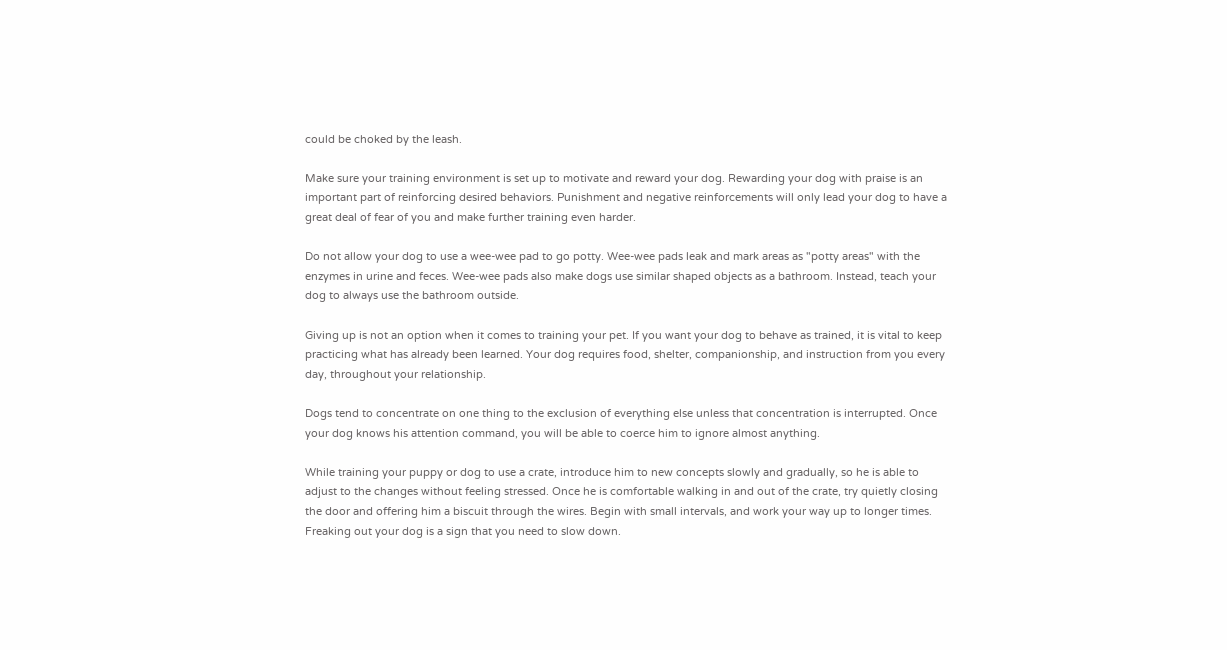could be choked by the leash.

Make sure your training environment is set up to motivate and reward your dog. Rewarding your dog with praise is an important part of reinforcing desired behaviors. Punishment and negative reinforcements will only lead your dog to have a great deal of fear of you and make further training even harder.

Do not allow your dog to use a wee-wee pad to go potty. Wee-wee pads leak and mark areas as "potty areas" with the enzymes in urine and feces. Wee-wee pads also make dogs use similar shaped objects as a bathroom. Instead, teach your dog to always use the bathroom outside.

Giving up is not an option when it comes to training your pet. If you want your dog to behave as trained, it is vital to keep practicing what has already been learned. Your dog requires food, shelter, companionship, and instruction from you every day, throughout your relationship.

Dogs tend to concentrate on one thing to the exclusion of everything else unless that concentration is interrupted. Once your dog knows his attention command, you will be able to coerce him to ignore almost anything.

While training your puppy or dog to use a crate, introduce him to new concepts slowly and gradually, so he is able to adjust to the changes without feeling stressed. Once he is comfortable walking in and out of the crate, try quietly closing the door and offering him a biscuit through the wires. Begin with small intervals, and work your way up to longer times. Freaking out your dog is a sign that you need to slow down.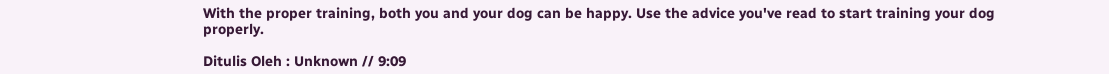With the proper training, both you and your dog can be happy. Use the advice you've read to start training your dog properly.

Ditulis Oleh : Unknown // 9:09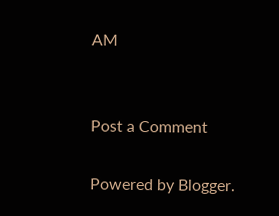AM


Post a Comment

Powered by Blogger.